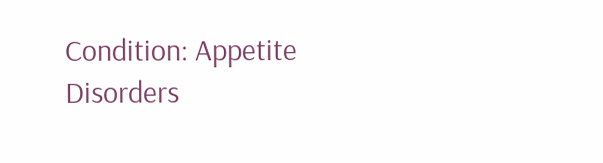Condition: Appetite Disorders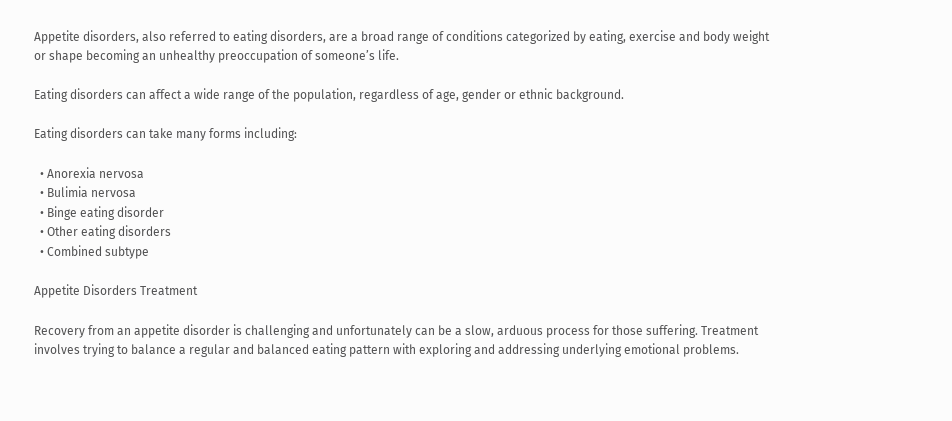Appetite disorders, also referred to eating disorders, are a broad range of conditions categorized by eating, exercise and body weight or shape becoming an unhealthy preoccupation of someone’s life.

Eating disorders can affect a wide range of the population, regardless of age, gender or ethnic background.

Eating disorders can take many forms including:

  • Anorexia nervosa
  • Bulimia nervosa
  • Binge eating disorder
  • Other eating disorders
  • Combined subtype

Appetite Disorders Treatment

Recovery from an appetite disorder is challenging and unfortunately can be a slow, arduous process for those suffering. Treatment involves trying to balance a regular and balanced eating pattern with exploring and addressing underlying emotional problems.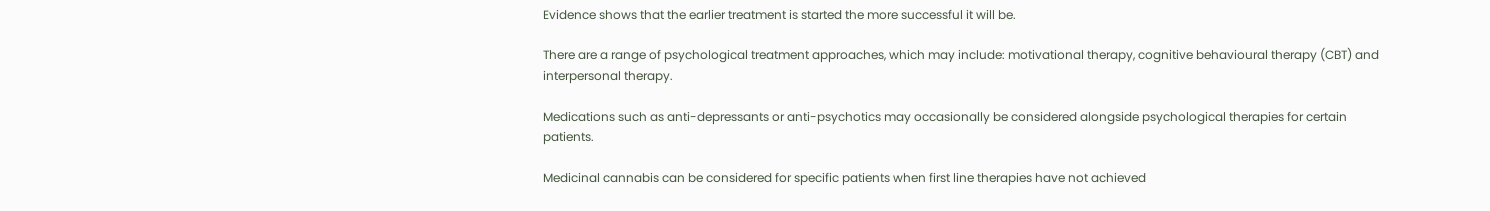Evidence shows that the earlier treatment is started the more successful it will be.

There are a range of psychological treatment approaches, which may include: motivational therapy, cognitive behavioural therapy (CBT) and interpersonal therapy.

Medications such as anti-depressants or anti-psychotics may occasionally be considered alongside psychological therapies for certain patients.

Medicinal cannabis can be considered for specific patients when first line therapies have not achieved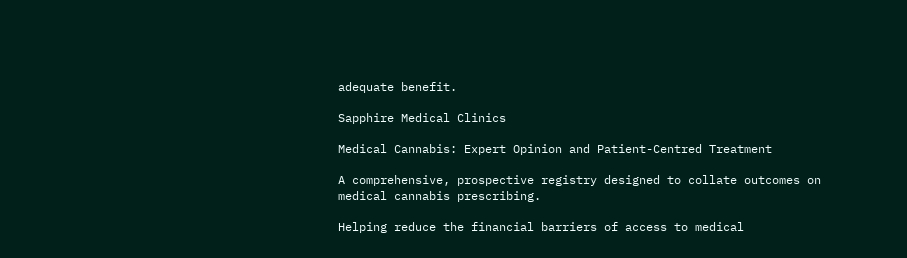adequate benefit.

Sapphire Medical Clinics

Medical Cannabis: Expert Opinion and Patient-Centred Treatment

A comprehensive, prospective registry designed to collate outcomes on medical cannabis prescribing.

Helping reduce the financial barriers of access to medical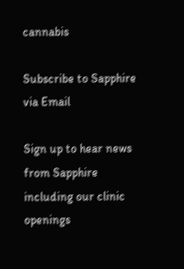cannabis

Subscribe to Sapphire via Email

Sign up to hear news from Sapphire including our clinic openings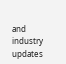and industry updates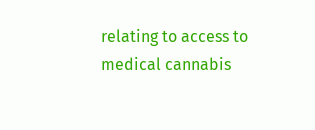relating to access to medical cannabis